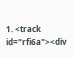1. <track id="rfi6a"><div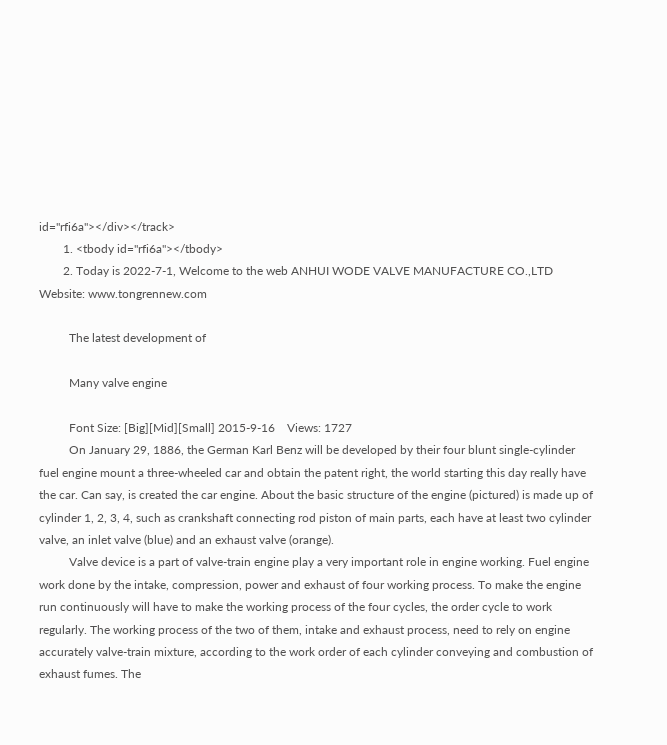id="rfi6a"></div></track>
        1. <tbody id="rfi6a"></tbody>
        2. Today is 2022-7-1, Welcome to the web ANHUI WODE VALVE MANUFACTURE CO.,LTD Website: www.tongrennew.com

          The latest development of

          Many valve engine

          Font Size: [Big][Mid][Small] 2015-9-16    Views: 1727
          On January 29, 1886, the German Karl Benz will be developed by their four blunt single-cylinder fuel engine mount a three-wheeled car and obtain the patent right, the world starting this day really have the car. Can say, is created the car engine. About the basic structure of the engine (pictured) is made up of cylinder 1, 2, 3, 4, such as crankshaft connecting rod piston of main parts, each have at least two cylinder valve, an inlet valve (blue) and an exhaust valve (orange).
          Valve device is a part of valve-train engine play a very important role in engine working. Fuel engine work done by the intake, compression, power and exhaust of four working process. To make the engine run continuously will have to make the working process of the four cycles, the order cycle to work regularly. The working process of the two of them, intake and exhaust process, need to rely on engine accurately valve-train mixture, according to the work order of each cylinder conveying and combustion of exhaust fumes. The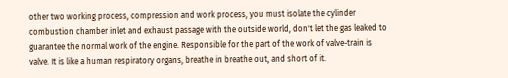other two working process, compression and work process, you must isolate the cylinder combustion chamber inlet and exhaust passage with the outside world, don't let the gas leaked to guarantee the normal work of the engine. Responsible for the part of the work of valve-train is valve. It is like a human respiratory organs, breathe in breathe out, and short of it.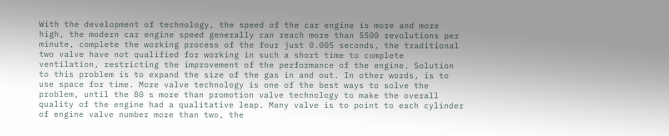With the development of technology, the speed of the car engine is more and more high, the modern car engine speed generally can reach more than 5500 revolutions per minute, complete the working process of the four just 0.005 seconds, the traditional two valve have not qualified for working in such a short time to complete ventilation, restricting the improvement of the performance of the engine. Solution to this problem is to expand the size of the gas in and out. In other words, is to use space for time. More valve technology is one of the best ways to solve the problem, until the 80 s more than promotion valve technology to make the overall quality of the engine had a qualitative leap. Many valve is to point to each cylinder of engine valve number more than two, the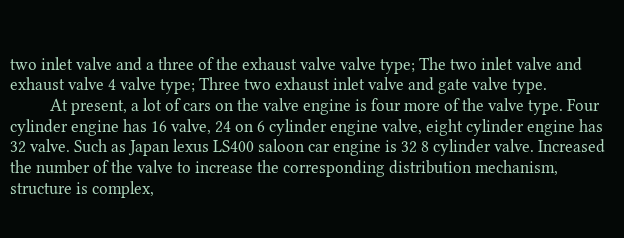two inlet valve and a three of the exhaust valve valve type; The two inlet valve and exhaust valve 4 valve type; Three two exhaust inlet valve and gate valve type.
          At present, a lot of cars on the valve engine is four more of the valve type. Four cylinder engine has 16 valve, 24 on 6 cylinder engine valve, eight cylinder engine has 32 valve. Such as Japan lexus LS400 saloon car engine is 32 8 cylinder valve. Increased the number of the valve to increase the corresponding distribution mechanism, structure is complex,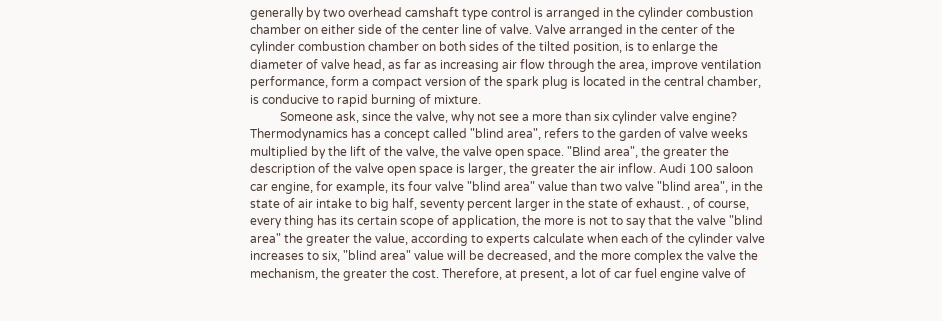generally by two overhead camshaft type control is arranged in the cylinder combustion chamber on either side of the center line of valve. Valve arranged in the center of the cylinder combustion chamber on both sides of the tilted position, is to enlarge the diameter of valve head, as far as increasing air flow through the area, improve ventilation performance, form a compact version of the spark plug is located in the central chamber, is conducive to rapid burning of mixture.
          Someone ask, since the valve, why not see a more than six cylinder valve engine? Thermodynamics has a concept called "blind area", refers to the garden of valve weeks multiplied by the lift of the valve, the valve open space. "Blind area", the greater the description of the valve open space is larger, the greater the air inflow. Audi 100 saloon car engine, for example, its four valve "blind area" value than two valve "blind area", in the state of air intake to big half, seventy percent larger in the state of exhaust. , of course, every thing has its certain scope of application, the more is not to say that the valve "blind area" the greater the value, according to experts calculate when each of the cylinder valve increases to six, "blind area" value will be decreased, and the more complex the valve the mechanism, the greater the cost. Therefore, at present, a lot of car fuel engine valve of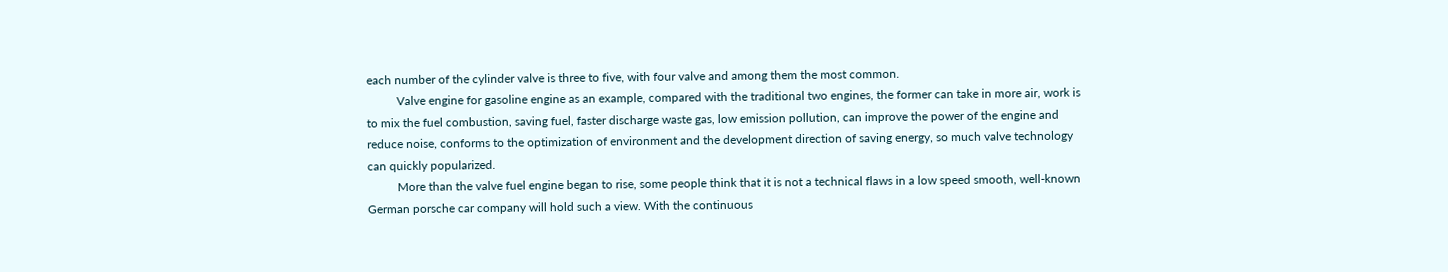each number of the cylinder valve is three to five, with four valve and among them the most common.
          Valve engine for gasoline engine as an example, compared with the traditional two engines, the former can take in more air, work is to mix the fuel combustion, saving fuel, faster discharge waste gas, low emission pollution, can improve the power of the engine and reduce noise, conforms to the optimization of environment and the development direction of saving energy, so much valve technology can quickly popularized.
          More than the valve fuel engine began to rise, some people think that it is not a technical flaws in a low speed smooth, well-known German porsche car company will hold such a view. With the continuous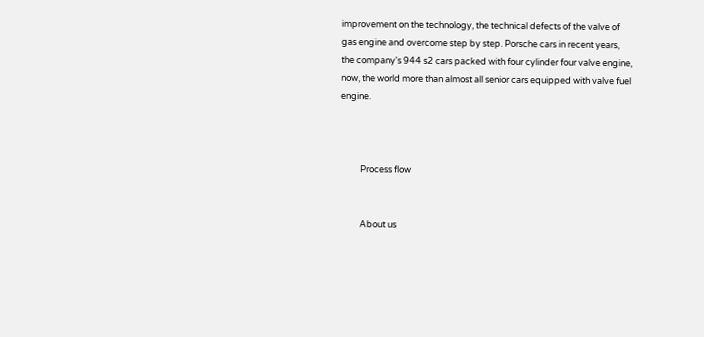improvement on the technology, the technical defects of the valve of gas engine and overcome step by step. Porsche cars in recent years, the company's 944 s2 cars packed with four cylinder four valve engine, now, the world more than almost all senior cars equipped with valve fuel engine.



          Process flow


          About us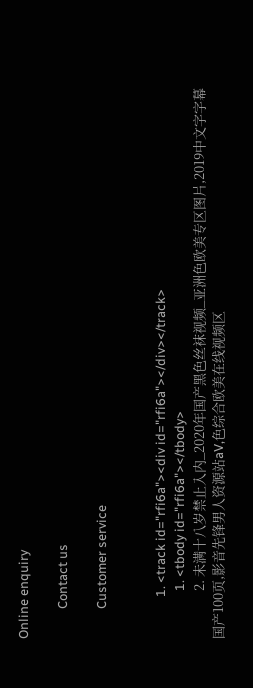Online enquiry

          Contact us

          Customer service


              1. <track id="rfi6a"><div id="rfi6a"></div></track>
                1. <tbody id="rfi6a"></tbody>
                2. 未满十八岁禁止入内_2020年国产黑色丝袜视频_亚洲色欧美专区图片,2019中文字字幕国产100页,影音先锋男人资源站aV,色综合欧美在线视频区